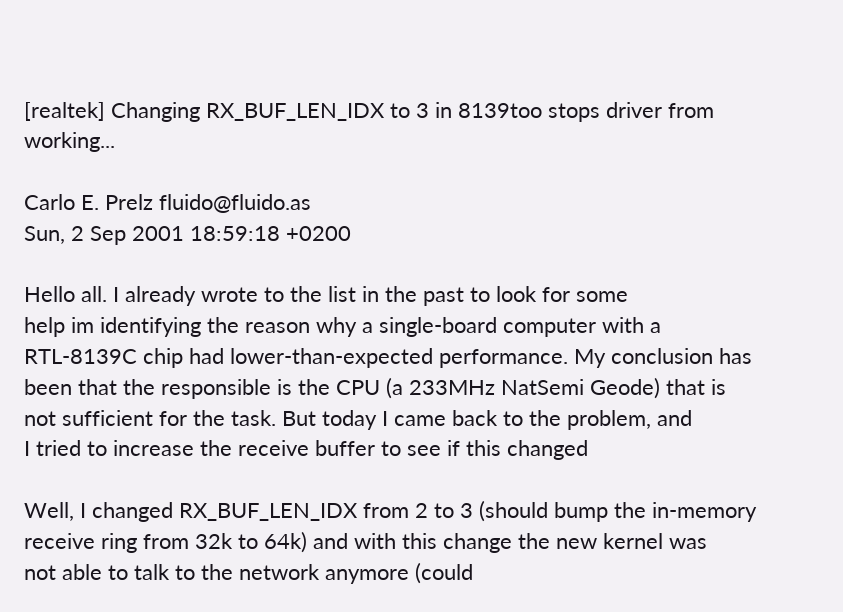[realtek] Changing RX_BUF_LEN_IDX to 3 in 8139too stops driver from working...

Carlo E. Prelz fluido@fluido.as
Sun, 2 Sep 2001 18:59:18 +0200

Hello all. I already wrote to the list in the past to look for some
help im identifying the reason why a single-board computer with a
RTL-8139C chip had lower-than-expected performance. My conclusion has
been that the responsible is the CPU (a 233MHz NatSemi Geode) that is
not sufficient for the task. But today I came back to the problem, and
I tried to increase the receive buffer to see if this changed

Well, I changed RX_BUF_LEN_IDX from 2 to 3 (should bump the in-memory
receive ring from 32k to 64k) and with this change the new kernel was
not able to talk to the network anymore (could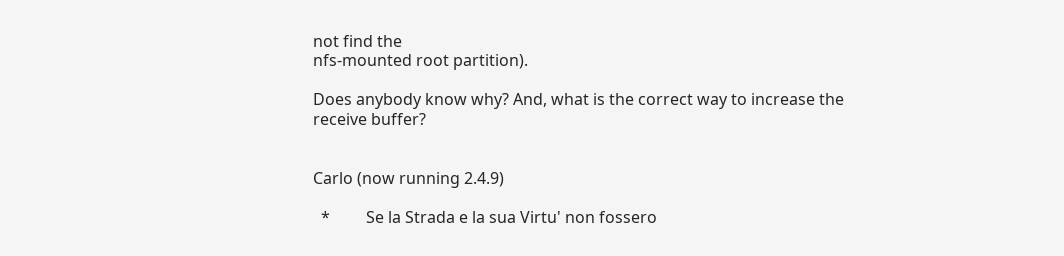not find the
nfs-mounted root partition).

Does anybody know why? And, what is the correct way to increase the
receive buffer?


Carlo (now running 2.4.9)

  *         Se la Strada e la sua Virtu' non fossero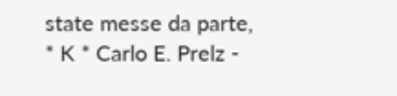state messe da parte,
* K * Carlo E. Prelz -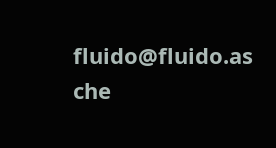fluido@fluido.as             che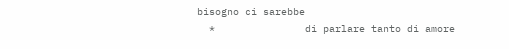bisogno ci sarebbe
  *               di parlare tanto di amore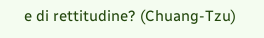e di rettitudine? (Chuang-Tzu)